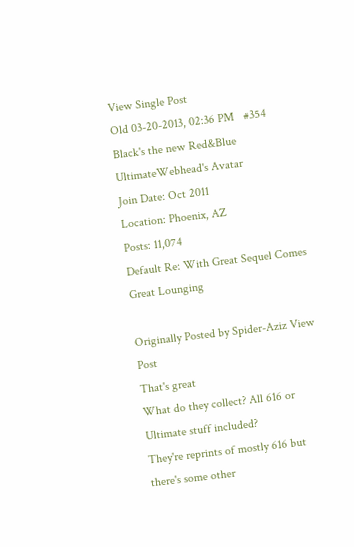View Single Post
Old 03-20-2013, 02:36 PM   #354
Black's the new Red&Blue
UltimateWebhead's Avatar
Join Date: Oct 2011
Location: Phoenix, AZ
Posts: 11,074
Default Re: With Great Sequel Comes Great Lounging

Originally Posted by Spider-Aziz View Post
That's great
What do they collect? All 616 or Ultimate stuff included?
They're reprints of mostly 616 but there's some other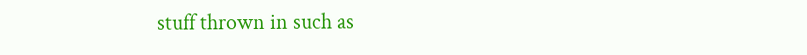stuff thrown in such as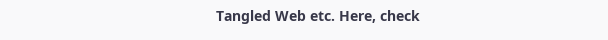Tangled Web etc. Here, check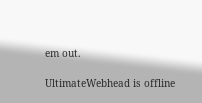em out.

UltimateWebhead is offline